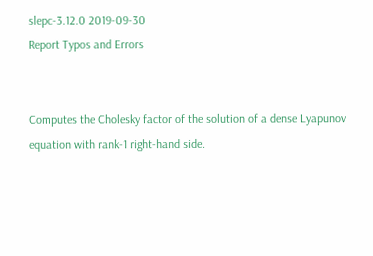slepc-3.12.0 2019-09-30
Report Typos and Errors


Computes the Cholesky factor of the solution of a dense Lyapunov equation with rank-1 right-hand side.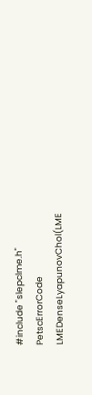#include "slepclme.h"
PetscErrorCode LMEDenseLyapunovChol(LME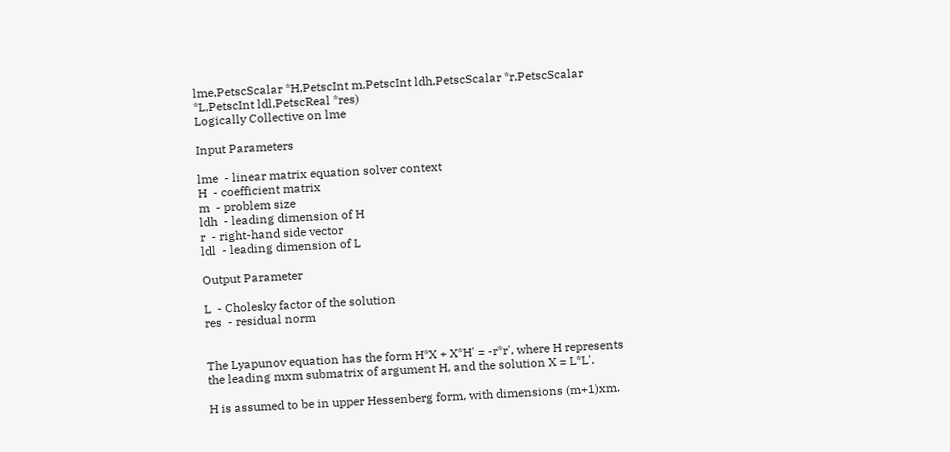lme,PetscScalar *H,PetscInt m,PetscInt ldh,PetscScalar *r,PetscScalar *L,PetscInt ldl,PetscReal *res)
Logically Collective on lme

Input Parameters

lme  - linear matrix equation solver context
H  - coefficient matrix
m  - problem size
ldh  - leading dimension of H
r  - right-hand side vector
ldl  - leading dimension of L

Output Parameter

L  - Cholesky factor of the solution
res  - residual norm


The Lyapunov equation has the form H*X + X*H' = -r*r', where H represents the leading mxm submatrix of argument H, and the solution X = L*L'.

H is assumed to be in upper Hessenberg form, with dimensions (m+1)xm.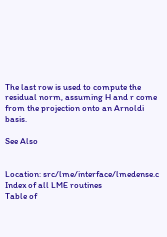The last row is used to compute the residual norm, assuming H and r come from the projection onto an Arnoldi basis.

See Also


Location: src/lme/interface/lmedense.c
Index of all LME routines
Table of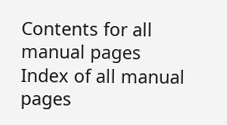Contents for all manual pages
Index of all manual pages